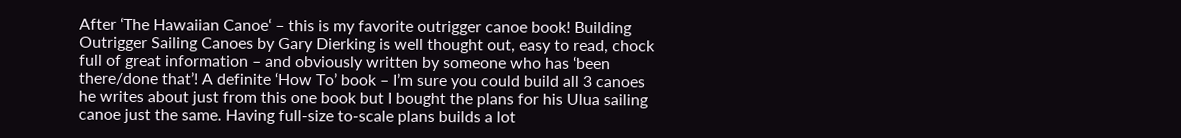After ‘The Hawaiian Canoe‘ – this is my favorite outrigger canoe book! Building Outrigger Sailing Canoes by Gary Dierking is well thought out, easy to read, chock full of great information – and obviously written by someone who has ‘been there/done that’! A definite ‘How To’ book – I’m sure you could build all 3 canoes he writes about just from this one book but I bought the plans for his Ulua sailing canoe just the same. Having full-size to-scale plans builds a lot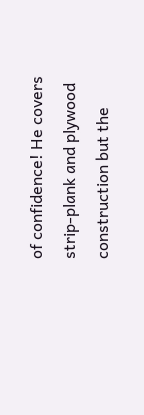of confidence! He covers strip-plank and plywood construction but the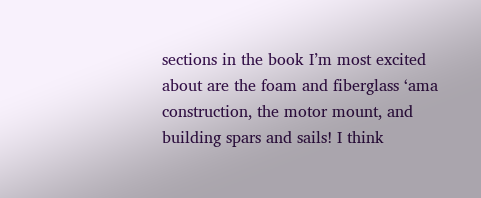sections in the book I’m most excited about are the foam and fiberglass ‘ama construction, the motor mount, and building spars and sails! I think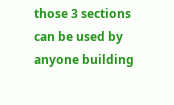those 3 sections can be used by anyone building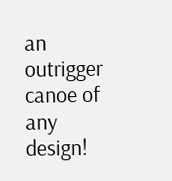an outrigger canoe of any design!